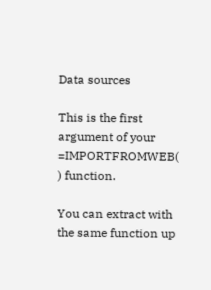Data sources

This is the first argument of your =IMPORTFROMWEB( ) function.

You can extract with the same function up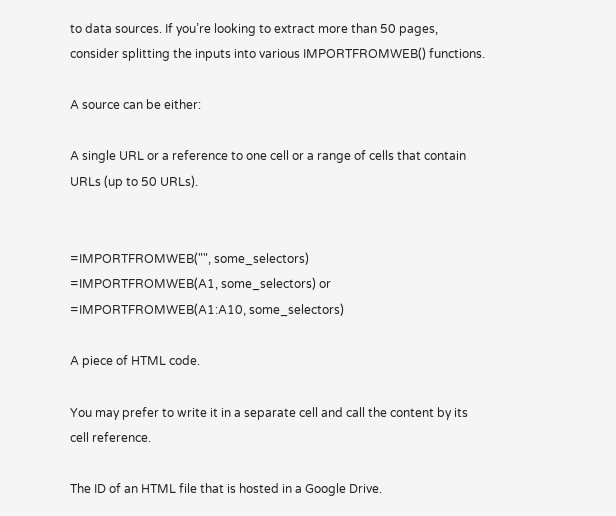to data sources. If you’re looking to extract more than 50 pages, consider splitting the inputs into various IMPORTFROMWEB() functions.

A source can be either:

A single URL or a reference to one cell or a range of cells that contain URLs (up to 50 URLs).


=IMPORTFROMWEB("", some_selectors)
=IMPORTFROMWEB(A1, some_selectors) or =IMPORTFROMWEB(A1:A10, some_selectors)

A piece of HTML code.

You may prefer to write it in a separate cell and call the content by its cell reference.

The ID of an HTML file that is hosted in a Google Drive.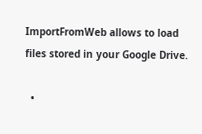ImportFromWeb allows to load files stored in your Google Drive.

  •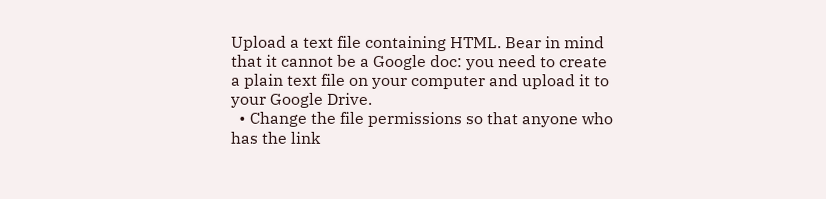Upload a text file containing HTML. Bear in mind that it cannot be a Google doc: you need to create a plain text file on your computer and upload it to your Google Drive.
  • Change the file permissions so that anyone who has the link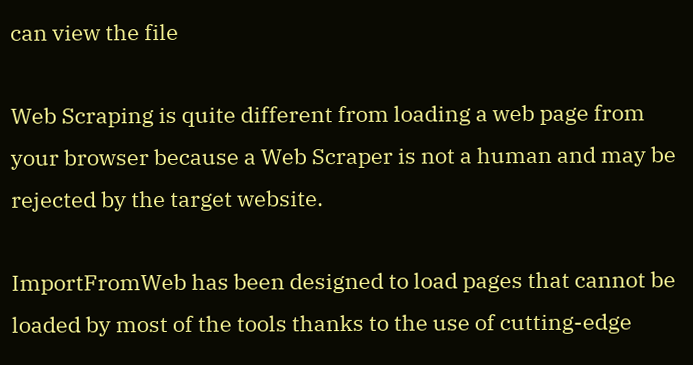can view the file

Web Scraping is quite different from loading a web page from your browser because a Web Scraper is not a human and may be rejected by the target website.

ImportFromWeb has been designed to load pages that cannot be loaded by most of the tools thanks to the use of cutting-edge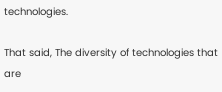technologies.

That said, The diversity of technologies that are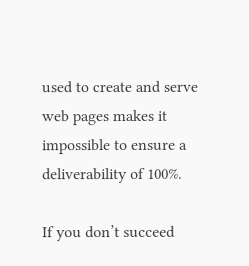used to create and serve web pages makes it impossible to ensure a deliverability of 100%.

If you don’t succeed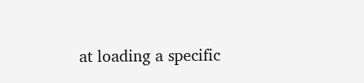at loading a specific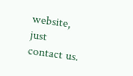website, just contact us.